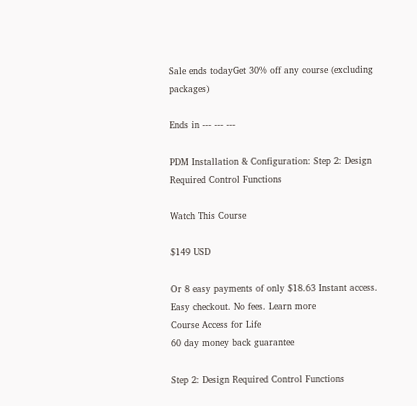Sale ends todayGet 30% off any course (excluding packages)

Ends in --- --- ---

PDM Installation & Configuration: Step 2: Design Required Control Functions

Watch This Course

$149 USD

Or 8 easy payments of only $18.63 Instant access. Easy checkout. No fees. Learn more
Course Access for Life
60 day money back guarantee

Step 2: Design Required Control Functions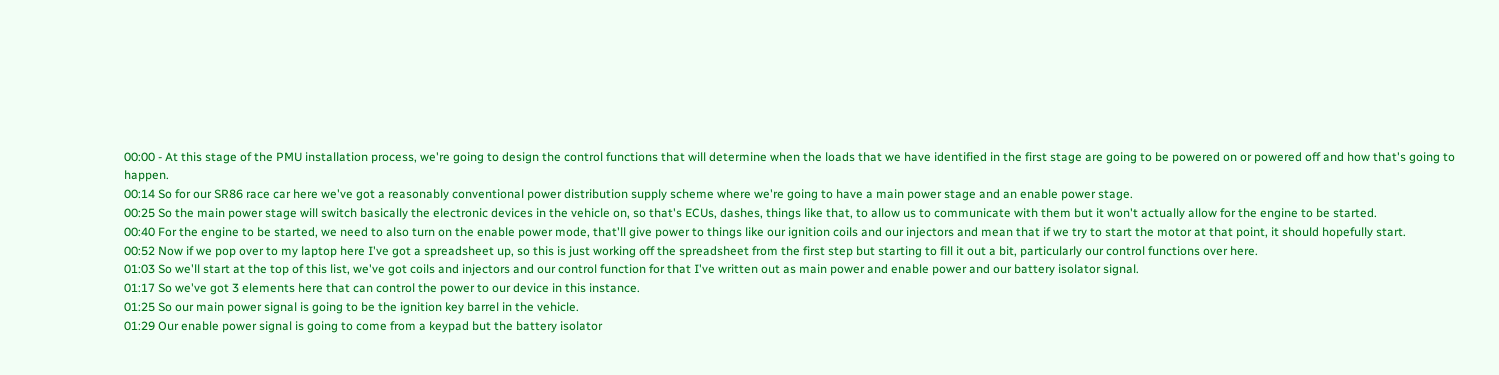00:00 - At this stage of the PMU installation process, we're going to design the control functions that will determine when the loads that we have identified in the first stage are going to be powered on or powered off and how that's going to happen.
00:14 So for our SR86 race car here we've got a reasonably conventional power distribution supply scheme where we're going to have a main power stage and an enable power stage.
00:25 So the main power stage will switch basically the electronic devices in the vehicle on, so that's ECUs, dashes, things like that, to allow us to communicate with them but it won't actually allow for the engine to be started.
00:40 For the engine to be started, we need to also turn on the enable power mode, that'll give power to things like our ignition coils and our injectors and mean that if we try to start the motor at that point, it should hopefully start.
00:52 Now if we pop over to my laptop here I've got a spreadsheet up, so this is just working off the spreadsheet from the first step but starting to fill it out a bit, particularly our control functions over here.
01:03 So we'll start at the top of this list, we've got coils and injectors and our control function for that I've written out as main power and enable power and our battery isolator signal.
01:17 So we've got 3 elements here that can control the power to our device in this instance.
01:25 So our main power signal is going to be the ignition key barrel in the vehicle.
01:29 Our enable power signal is going to come from a keypad but the battery isolator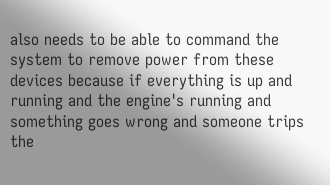also needs to be able to command the system to remove power from these devices because if everything is up and running and the engine's running and something goes wrong and someone trips the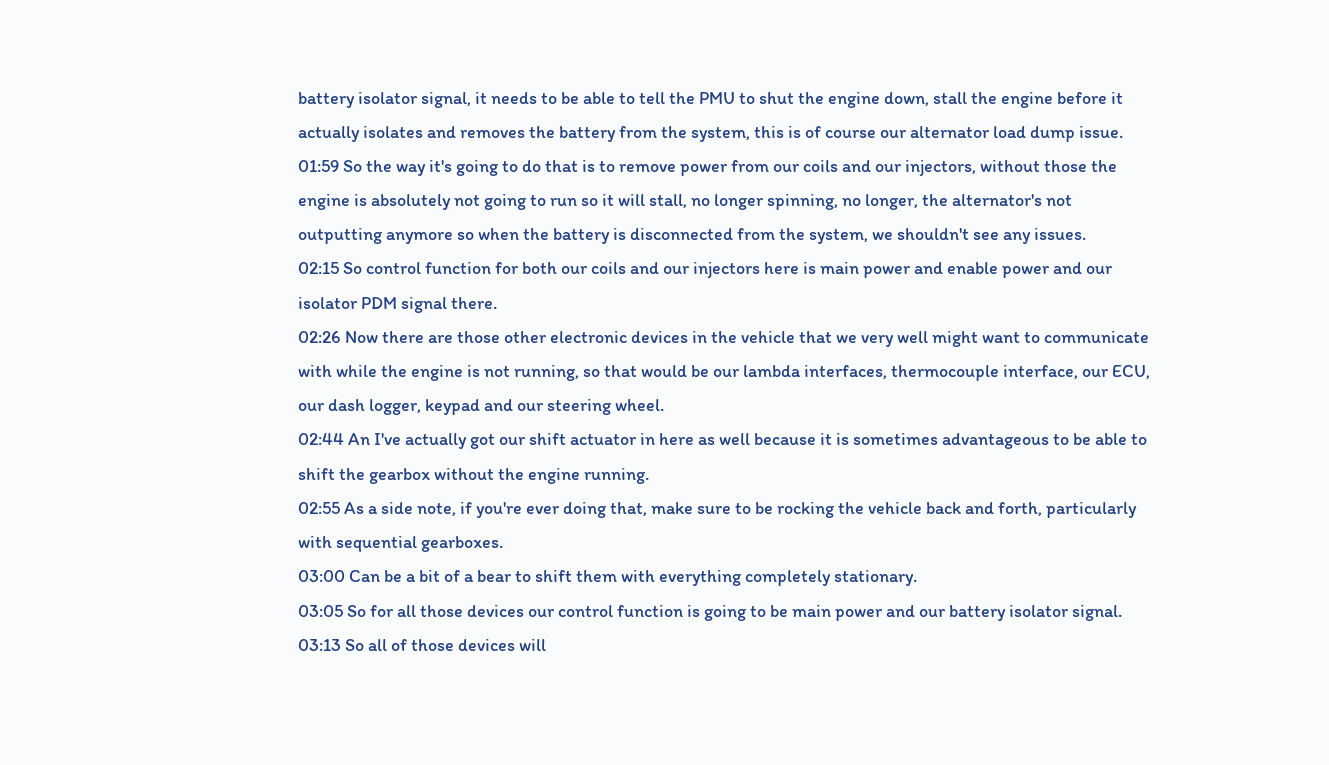battery isolator signal, it needs to be able to tell the PMU to shut the engine down, stall the engine before it actually isolates and removes the battery from the system, this is of course our alternator load dump issue.
01:59 So the way it's going to do that is to remove power from our coils and our injectors, without those the engine is absolutely not going to run so it will stall, no longer spinning, no longer, the alternator's not outputting anymore so when the battery is disconnected from the system, we shouldn't see any issues.
02:15 So control function for both our coils and our injectors here is main power and enable power and our isolator PDM signal there.
02:26 Now there are those other electronic devices in the vehicle that we very well might want to communicate with while the engine is not running, so that would be our lambda interfaces, thermocouple interface, our ECU, our dash logger, keypad and our steering wheel.
02:44 An I've actually got our shift actuator in here as well because it is sometimes advantageous to be able to shift the gearbox without the engine running.
02:55 As a side note, if you're ever doing that, make sure to be rocking the vehicle back and forth, particularly with sequential gearboxes.
03:00 Can be a bit of a bear to shift them with everything completely stationary.
03:05 So for all those devices our control function is going to be main power and our battery isolator signal.
03:13 So all of those devices will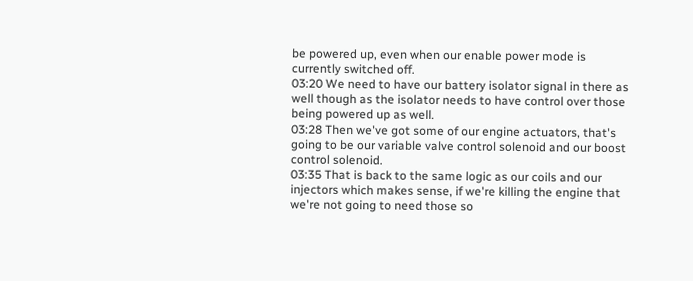be powered up, even when our enable power mode is currently switched off.
03:20 We need to have our battery isolator signal in there as well though as the isolator needs to have control over those being powered up as well.
03:28 Then we've got some of our engine actuators, that's going to be our variable valve control solenoid and our boost control solenoid.
03:35 That is back to the same logic as our coils and our injectors which makes sense, if we're killing the engine that we're not going to need those so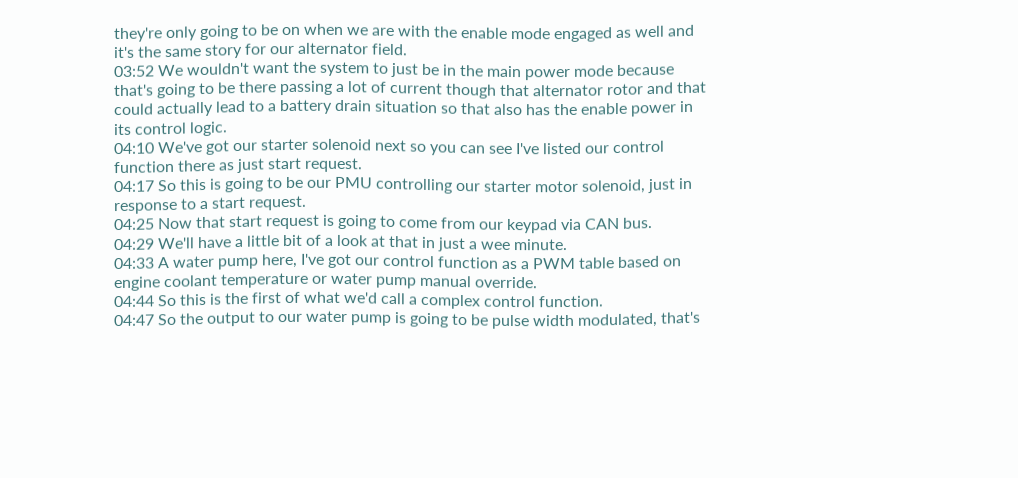they're only going to be on when we are with the enable mode engaged as well and it's the same story for our alternator field.
03:52 We wouldn't want the system to just be in the main power mode because that's going to be there passing a lot of current though that alternator rotor and that could actually lead to a battery drain situation so that also has the enable power in its control logic.
04:10 We've got our starter solenoid next so you can see I've listed our control function there as just start request.
04:17 So this is going to be our PMU controlling our starter motor solenoid, just in response to a start request.
04:25 Now that start request is going to come from our keypad via CAN bus.
04:29 We'll have a little bit of a look at that in just a wee minute.
04:33 A water pump here, I've got our control function as a PWM table based on engine coolant temperature or water pump manual override.
04:44 So this is the first of what we'd call a complex control function.
04:47 So the output to our water pump is going to be pulse width modulated, that's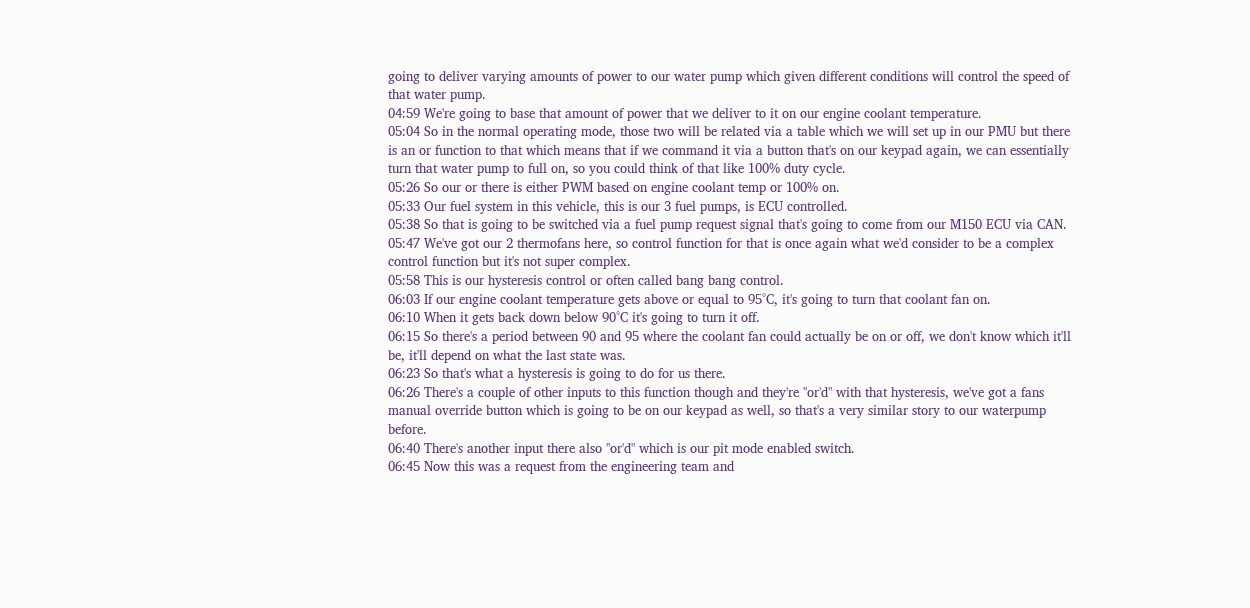going to deliver varying amounts of power to our water pump which given different conditions will control the speed of that water pump.
04:59 We're going to base that amount of power that we deliver to it on our engine coolant temperature.
05:04 So in the normal operating mode, those two will be related via a table which we will set up in our PMU but there is an or function to that which means that if we command it via a button that's on our keypad again, we can essentially turn that water pump to full on, so you could think of that like 100% duty cycle.
05:26 So our or there is either PWM based on engine coolant temp or 100% on.
05:33 Our fuel system in this vehicle, this is our 3 fuel pumps, is ECU controlled.
05:38 So that is going to be switched via a fuel pump request signal that's going to come from our M150 ECU via CAN.
05:47 We've got our 2 thermofans here, so control function for that is once again what we'd consider to be a complex control function but it's not super complex.
05:58 This is our hysteresis control or often called bang bang control.
06:03 If our engine coolant temperature gets above or equal to 95°C, it's going to turn that coolant fan on.
06:10 When it gets back down below 90°C it's going to turn it off.
06:15 So there's a period between 90 and 95 where the coolant fan could actually be on or off, we don't know which it'll be, it'll depend on what the last state was.
06:23 So that's what a hysteresis is going to do for us there.
06:26 There's a couple of other inputs to this function though and they're "or'd" with that hysteresis, we've got a fans manual override button which is going to be on our keypad as well, so that's a very similar story to our waterpump before.
06:40 There's another input there also "or'd" which is our pit mode enabled switch.
06:45 Now this was a request from the engineering team and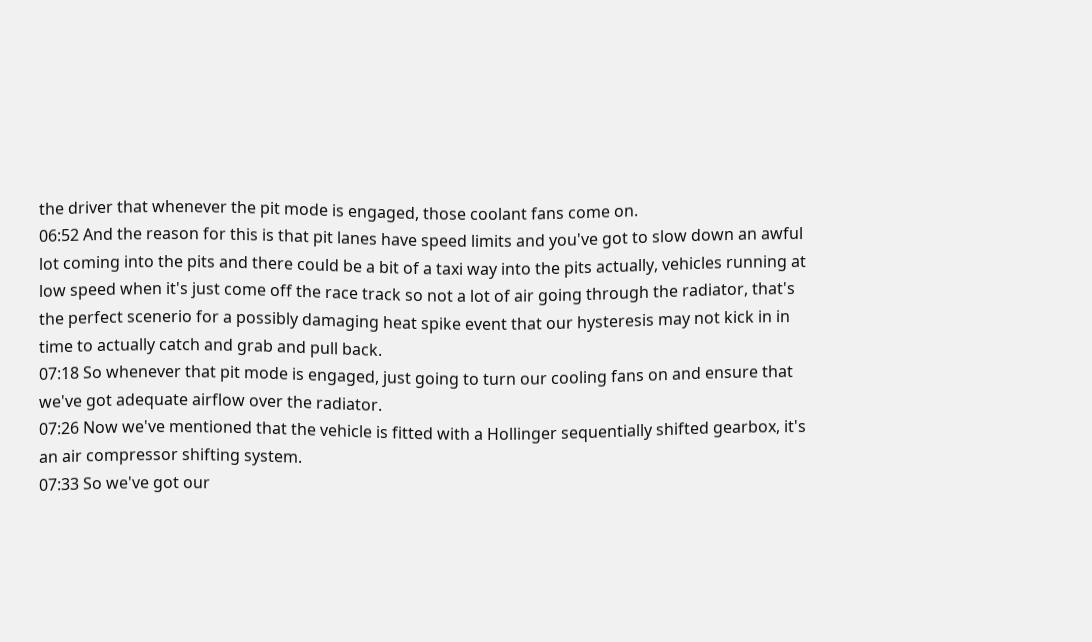the driver that whenever the pit mode is engaged, those coolant fans come on.
06:52 And the reason for this is that pit lanes have speed limits and you've got to slow down an awful lot coming into the pits and there could be a bit of a taxi way into the pits actually, vehicles running at low speed when it's just come off the race track so not a lot of air going through the radiator, that's the perfect scenerio for a possibly damaging heat spike event that our hysteresis may not kick in in time to actually catch and grab and pull back.
07:18 So whenever that pit mode is engaged, just going to turn our cooling fans on and ensure that we've got adequate airflow over the radiator.
07:26 Now we've mentioned that the vehicle is fitted with a Hollinger sequentially shifted gearbox, it's an air compressor shifting system.
07:33 So we've got our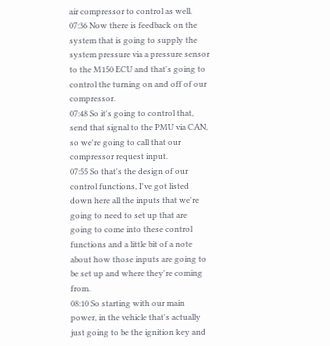air compressor to control as well.
07:36 Now there is feedback on the system that is going to supply the system pressure via a pressure sensor to the M150 ECU and that's going to control the turning on and off of our compressor.
07:48 So it's going to control that, send that signal to the PMU via CAN, so we're going to call that our compressor request input.
07:55 So that's the design of our control functions, I've got listed down here all the inputs that we're going to need to set up that are going to come into these control functions and a little bit of a note about how those inputs are going to be set up and where they're coming from.
08:10 So starting with our main power, in the vehicle that's actually just going to be the ignition key and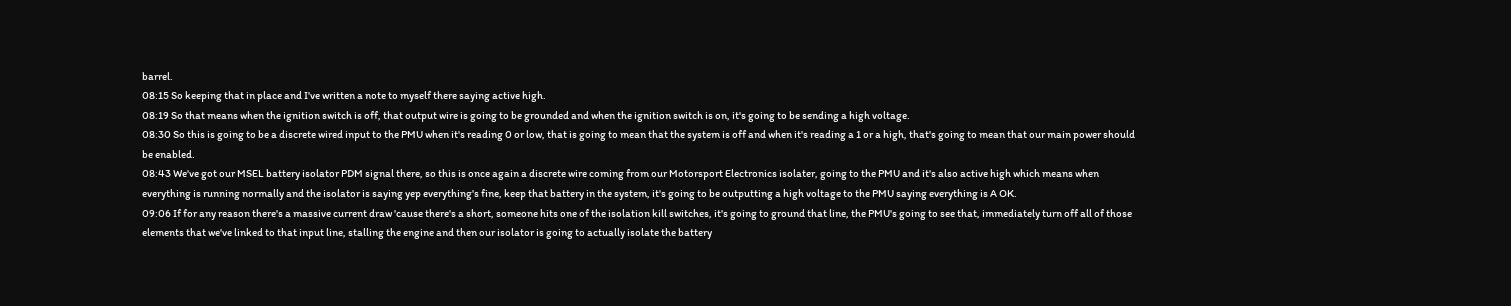barrel.
08:15 So keeping that in place and I've written a note to myself there saying active high.
08:19 So that means when the ignition switch is off, that output wire is going to be grounded and when the ignition switch is on, it's going to be sending a high voltage.
08:30 So this is going to be a discrete wired input to the PMU when it's reading 0 or low, that is going to mean that the system is off and when it's reading a 1 or a high, that's going to mean that our main power should be enabled.
08:43 We've got our MSEL battery isolator PDM signal there, so this is once again a discrete wire coming from our Motorsport Electronics isolater, going to the PMU and it's also active high which means when everything is running normally and the isolator is saying yep everything's fine, keep that battery in the system, it's going to be outputting a high voltage to the PMU saying everything is A OK.
09:06 If for any reason there's a massive current draw 'cause there's a short, someone hits one of the isolation kill switches, it's going to ground that line, the PMU's going to see that, immediately turn off all of those elements that we've linked to that input line, stalling the engine and then our isolator is going to actually isolate the battery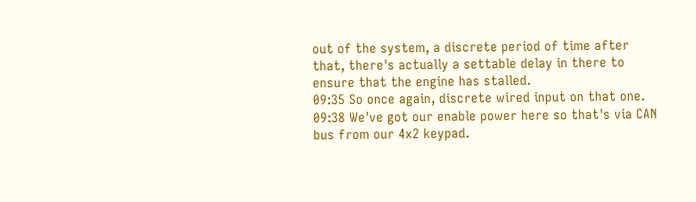out of the system, a discrete period of time after that, there's actually a settable delay in there to ensure that the engine has stalled.
09:35 So once again, discrete wired input on that one.
09:38 We've got our enable power here so that's via CAN bus from our 4x2 keypad.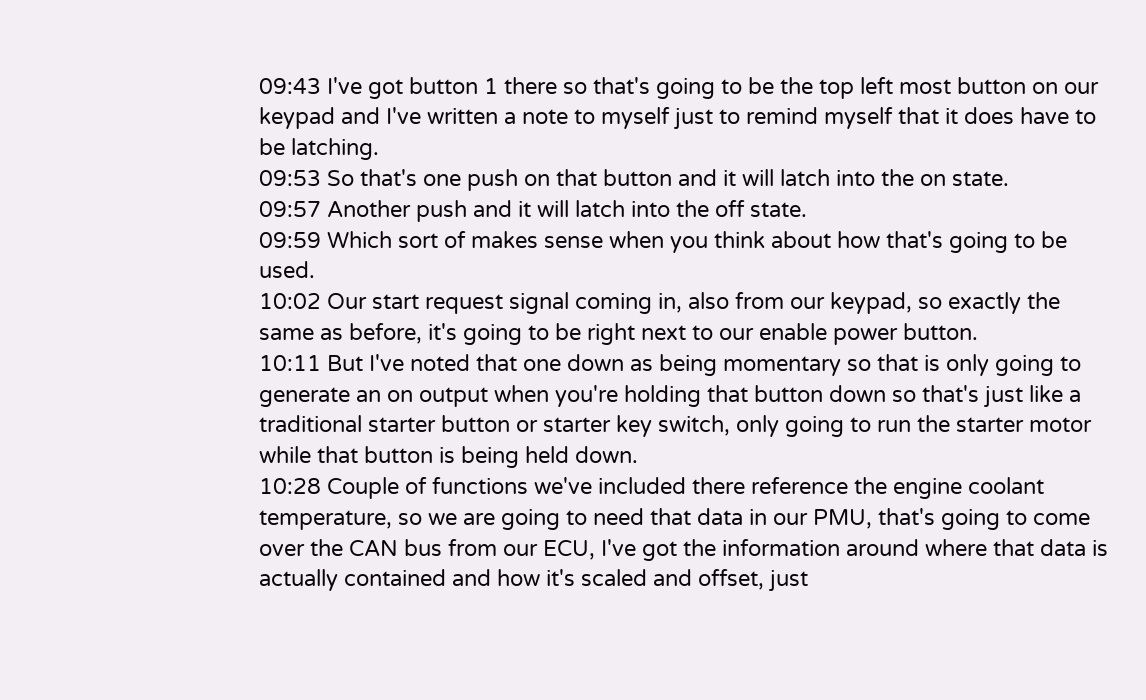09:43 I've got button 1 there so that's going to be the top left most button on our keypad and I've written a note to myself just to remind myself that it does have to be latching.
09:53 So that's one push on that button and it will latch into the on state.
09:57 Another push and it will latch into the off state.
09:59 Which sort of makes sense when you think about how that's going to be used.
10:02 Our start request signal coming in, also from our keypad, so exactly the same as before, it's going to be right next to our enable power button.
10:11 But I've noted that one down as being momentary so that is only going to generate an on output when you're holding that button down so that's just like a traditional starter button or starter key switch, only going to run the starter motor while that button is being held down.
10:28 Couple of functions we've included there reference the engine coolant temperature, so we are going to need that data in our PMU, that's going to come over the CAN bus from our ECU, I've got the information around where that data is actually contained and how it's scaled and offset, just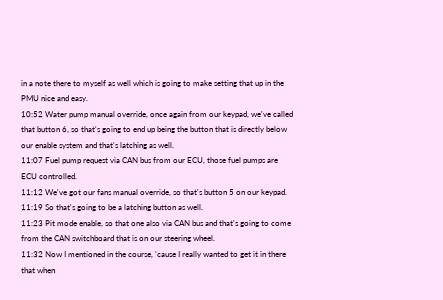in a note there to myself as well which is going to make setting that up in the PMU nice and easy.
10:52 Water pump manual override, once again from our keypad, we've called that button 6, so that's going to end up being the button that is directly below our enable system and that's latching as well.
11:07 Fuel pump request via CAN bus from our ECU, those fuel pumps are ECU controlled.
11:12 We've got our fans manual override, so that's button 5 on our keypad.
11:19 So that's going to be a latching button as well.
11:23 Pit mode enable, so that one also via CAN bus and that's going to come from the CAN switchboard that is on our steering wheel.
11:32 Now I mentioned in the course, 'cause I really wanted to get it in there that when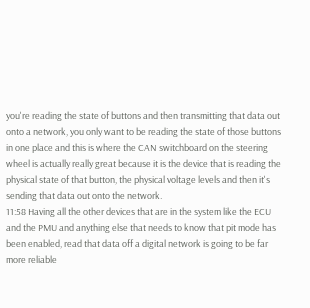you're reading the state of buttons and then transmitting that data out onto a network, you only want to be reading the state of those buttons in one place and this is where the CAN switchboard on the steering wheel is actually really great because it is the device that is reading the physical state of that button, the physical voltage levels and then it's sending that data out onto the network.
11:58 Having all the other devices that are in the system like the ECU and the PMU and anything else that needs to know that pit mode has been enabled, read that data off a digital network is going to be far more reliable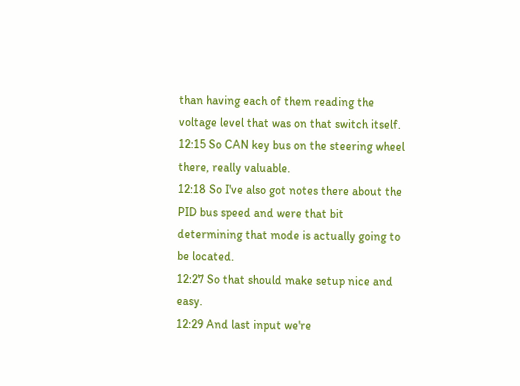than having each of them reading the voltage level that was on that switch itself.
12:15 So CAN key bus on the steering wheel there, really valuable.
12:18 So I've also got notes there about the PID bus speed and were that bit determining that mode is actually going to be located.
12:27 So that should make setup nice and easy.
12:29 And last input we're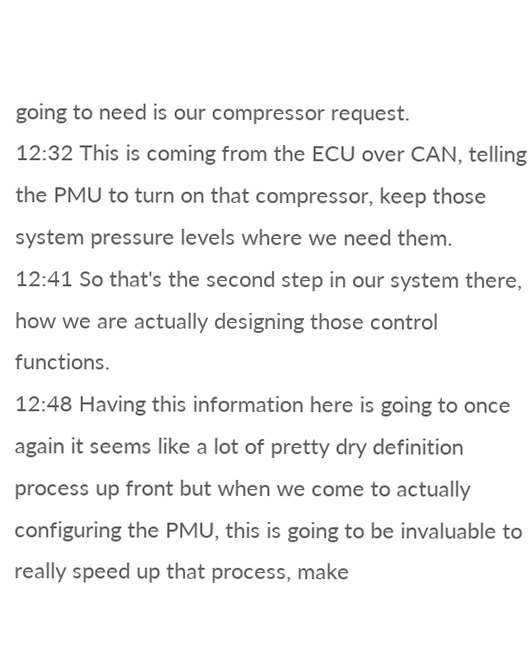going to need is our compressor request.
12:32 This is coming from the ECU over CAN, telling the PMU to turn on that compressor, keep those system pressure levels where we need them.
12:41 So that's the second step in our system there, how we are actually designing those control functions.
12:48 Having this information here is going to once again it seems like a lot of pretty dry definition process up front but when we come to actually configuring the PMU, this is going to be invaluable to really speed up that process, make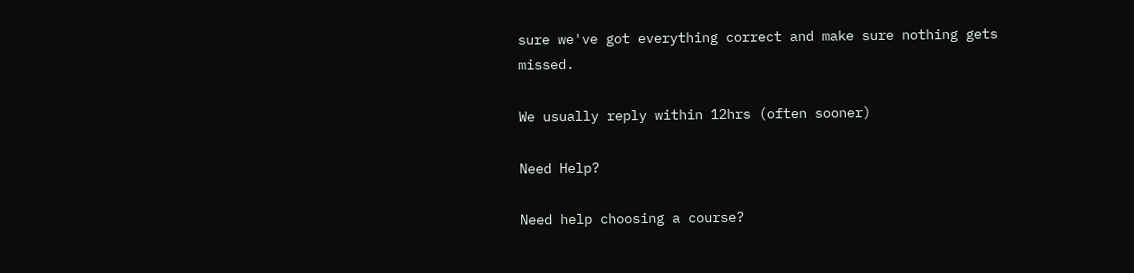sure we've got everything correct and make sure nothing gets missed.

We usually reply within 12hrs (often sooner)

Need Help?

Need help choosing a course?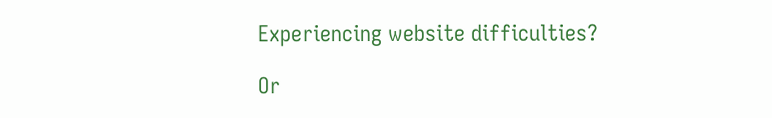Experiencing website difficulties?

Or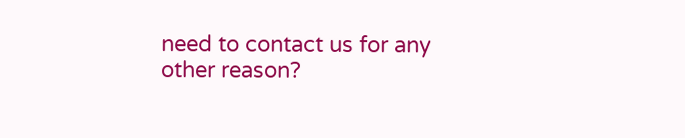need to contact us for any other reason?